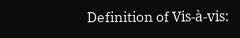Definition of Vis-à-vis: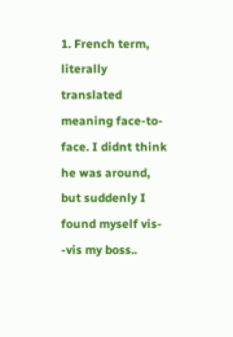1. French term, literally translated meaning face-to-face. I didnt think he was around, but suddenly I found myself vis- -vis my boss..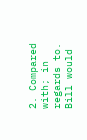2. Compared with; in regards to. Bill would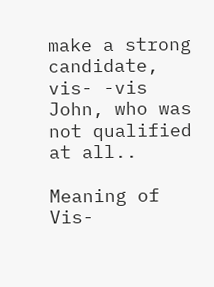make a strong candidate, vis- -vis John, who was not qualified at all..

Meaning of Vis-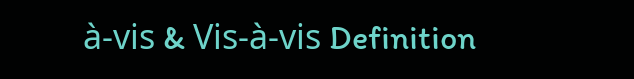à-vis & Vis-à-vis Definition